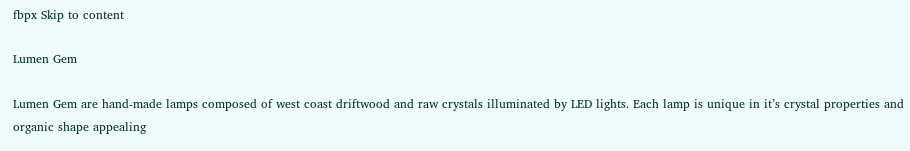fbpx Skip to content

Lumen Gem

Lumen Gem are hand-made lamps composed of west coast driftwood and raw crystals illuminated by LED lights. Each lamp is unique in it’s crystal properties and organic shape appealing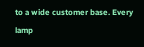to a wide customer base. Every lamp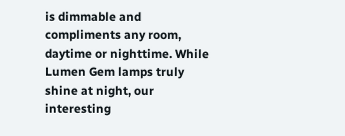is dimmable and compliments any room, daytime or nighttime. While Lumen Gem lamps truly shine at night, our interesting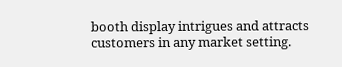booth display intrigues and attracts customers in any market setting.